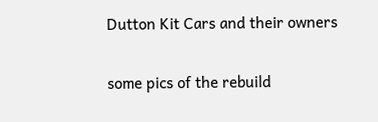Dutton Kit Cars and their owners

some pics of the rebuild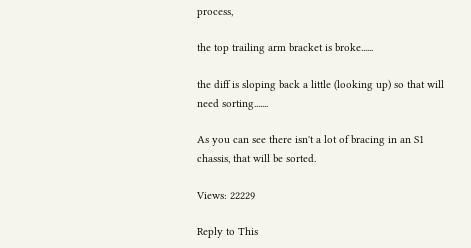process,

the top trailing arm bracket is broke......

the diff is sloping back a little (looking up) so that will need sorting.......

As you can see there isn't a lot of bracing in an S1 chassis, that will be sorted.

Views: 22229

Reply to This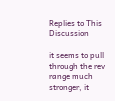Replies to This Discussion

it seems to pull through the rev range much stronger, it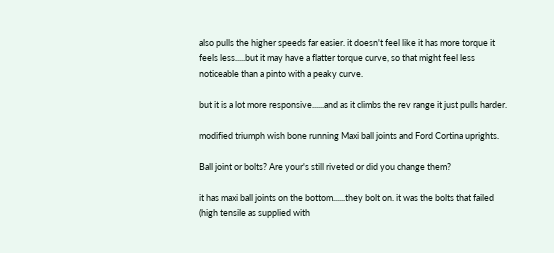also pulls the higher speeds far easier. it doesn't feel like it has more torque it feels less.....but it may have a flatter torque curve, so that might feel less noticeable than a pinto with a peaky curve.

but it is a lot more responsive......and as it climbs the rev range it just pulls harder.

modified triumph wish bone running Maxi ball joints and Ford Cortina uprights.

Ball joint or bolts? Are your's still riveted or did you change them?

it has maxi ball joints on the bottom......they bolt on. it was the bolts that failed (high tensile as supplied with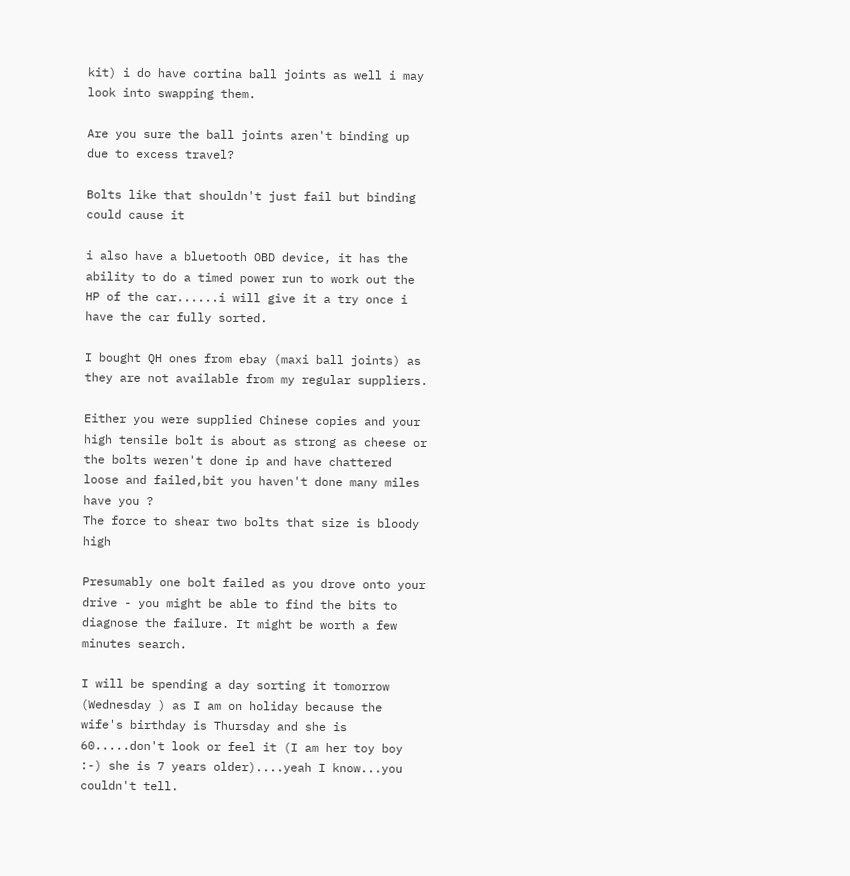kit) i do have cortina ball joints as well i may look into swapping them.

Are you sure the ball joints aren't binding up due to excess travel?

Bolts like that shouldn't just fail but binding could cause it

i also have a bluetooth OBD device, it has the ability to do a timed power run to work out the HP of the car......i will give it a try once i have the car fully sorted.

I bought QH ones from ebay (maxi ball joints) as they are not available from my regular suppliers.

Either you were supplied Chinese copies and your high tensile bolt is about as strong as cheese or the bolts weren't done ip and have chattered loose and failed,bit you haven't done many miles have you ?
The force to shear two bolts that size is bloody high

Presumably one bolt failed as you drove onto your drive - you might be able to find the bits to diagnose the failure. It might be worth a few minutes search.

I will be spending a day sorting it tomorrow (Wednesday ) as I am on holiday because the wife's birthday is Thursday and she is 60.....don't look or feel it (I am her toy boy :-) she is 7 years older)....yeah I know...you couldn't tell.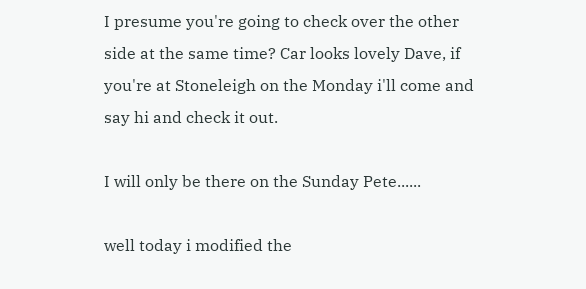I presume you're going to check over the other side at the same time? Car looks lovely Dave, if you're at Stoneleigh on the Monday i'll come and say hi and check it out.

I will only be there on the Sunday Pete......

well today i modified the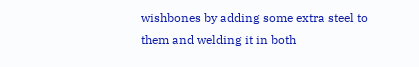wishbones by adding some extra steel to them and welding it in both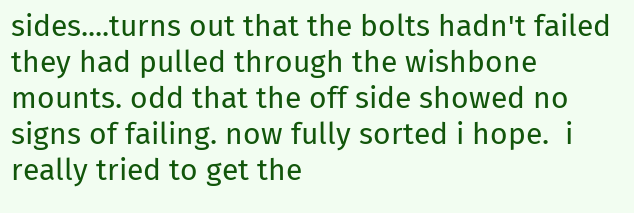sides....turns out that the bolts hadn't failed they had pulled through the wishbone mounts. odd that the off side showed no signs of failing. now fully sorted i hope.  i really tried to get the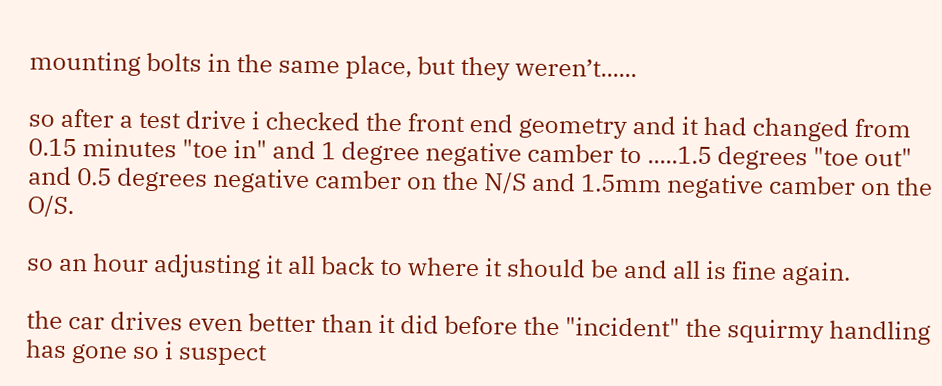mounting bolts in the same place, but they weren’t......

so after a test drive i checked the front end geometry and it had changed from 0.15 minutes "toe in" and 1 degree negative camber to .....1.5 degrees "toe out" and 0.5 degrees negative camber on the N/S and 1.5mm negative camber on the O/S.

so an hour adjusting it all back to where it should be and all is fine again.

the car drives even better than it did before the "incident" the squirmy handling has gone so i suspect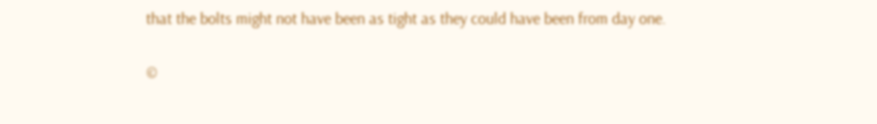that the bolts might not have been as tight as they could have been from day one.


©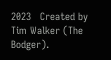2023   Created by Tim Walker (The Bodger).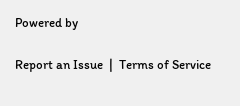Powered by

Report an Issue  |  Terms of Service